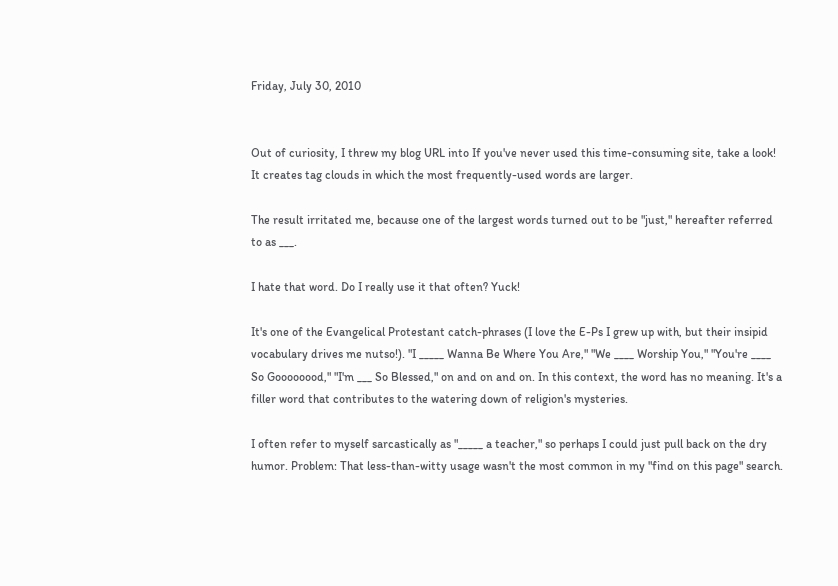Friday, July 30, 2010


Out of curiosity, I threw my blog URL into If you've never used this time-consuming site, take a look! It creates tag clouds in which the most frequently-used words are larger.

The result irritated me, because one of the largest words turned out to be "just," hereafter referred to as ___.

I hate that word. Do I really use it that often? Yuck!

It's one of the Evangelical Protestant catch-phrases (I love the E-Ps I grew up with, but their insipid vocabulary drives me nutso!). "I _____ Wanna Be Where You Are," "We ____ Worship You," "You're ____ So Goooooood," "I'm ___ So Blessed," on and on and on. In this context, the word has no meaning. It's a filler word that contributes to the watering down of religion's mysteries.

I often refer to myself sarcastically as "_____ a teacher," so perhaps I could just pull back on the dry humor. Problem: That less-than-witty usage wasn't the most common in my "find on this page" search.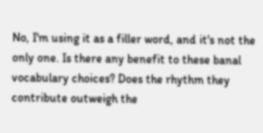No, I'm using it as a filler word, and it's not the only one. Is there any benefit to these banal vocabulary choices? Does the rhythm they contribute outweigh the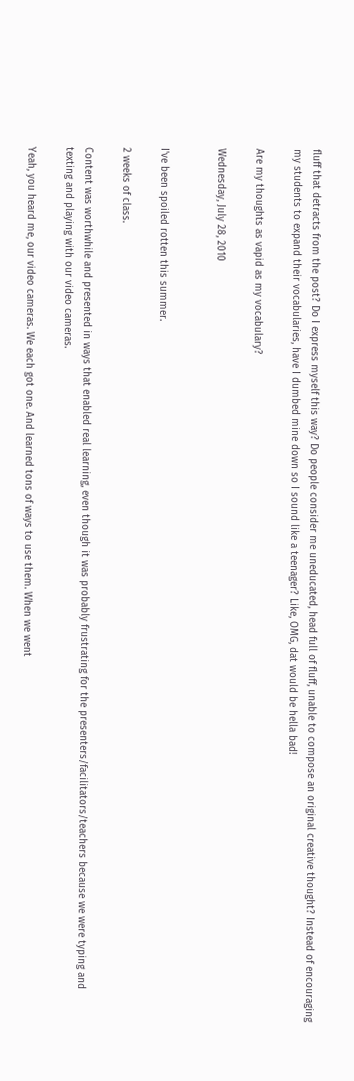fluff that detracts from the post? Do I express myself this way? Do people consider me uneducated, head full of fluff, unable to compose an original creative thought? Instead of encouraging my students to expand their vocabularies, have I dumbed mine down so I sound like a teenager? Like, OMG, dat would be hella bad!

Are my thoughts as vapid as my vocabulary?

Wednesday, July 28, 2010


I've been spoiled rotten this summer.

2 weeks of class.

Content was worthwhile and presented in ways that enabled real learning, even though it was probably frustrating for the presenters/facilitators/teachers because we were typing and texting and playing with our video cameras.

Yeah, you heard me, our video cameras. We each got one. And learned tons of ways to use them. When we went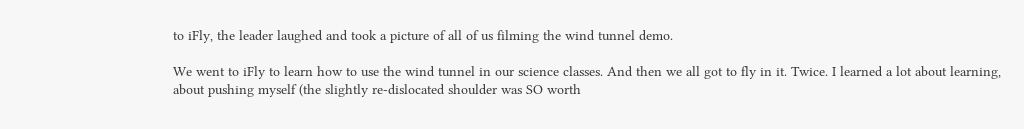to iFly, the leader laughed and took a picture of all of us filming the wind tunnel demo.

We went to iFly to learn how to use the wind tunnel in our science classes. And then we all got to fly in it. Twice. I learned a lot about learning, about pushing myself (the slightly re-dislocated shoulder was SO worth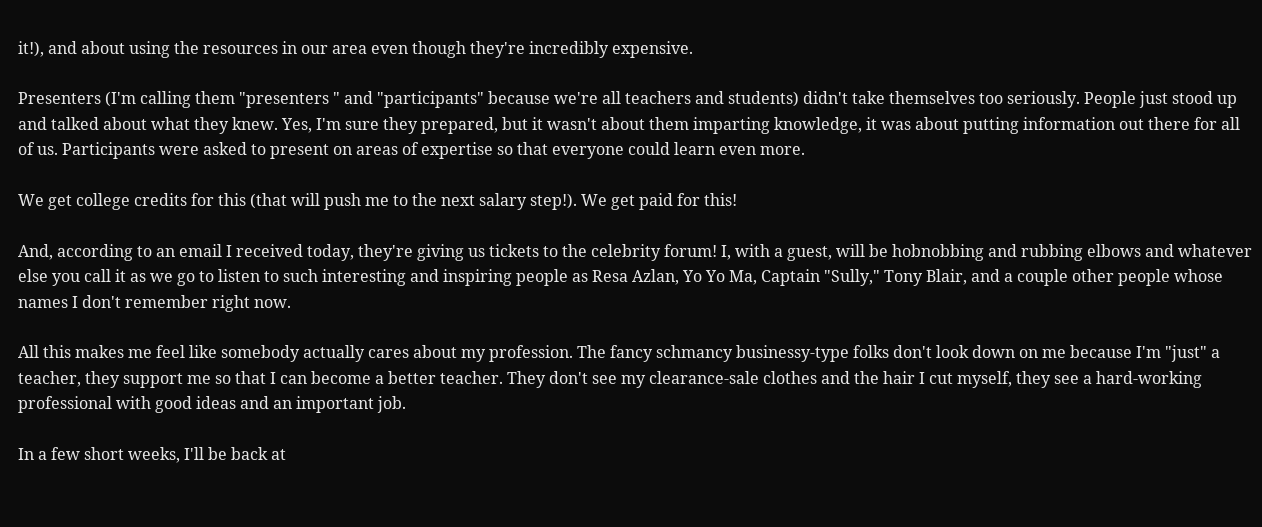it!), and about using the resources in our area even though they're incredibly expensive.

Presenters (I'm calling them "presenters " and "participants" because we're all teachers and students) didn't take themselves too seriously. People just stood up and talked about what they knew. Yes, I'm sure they prepared, but it wasn't about them imparting knowledge, it was about putting information out there for all of us. Participants were asked to present on areas of expertise so that everyone could learn even more.

We get college credits for this (that will push me to the next salary step!). We get paid for this!

And, according to an email I received today, they're giving us tickets to the celebrity forum! I, with a guest, will be hobnobbing and rubbing elbows and whatever else you call it as we go to listen to such interesting and inspiring people as Resa Azlan, Yo Yo Ma, Captain "Sully," Tony Blair, and a couple other people whose names I don't remember right now.

All this makes me feel like somebody actually cares about my profession. The fancy schmancy businessy-type folks don't look down on me because I'm "just" a teacher, they support me so that I can become a better teacher. They don't see my clearance-sale clothes and the hair I cut myself, they see a hard-working professional with good ideas and an important job.

In a few short weeks, I'll be back at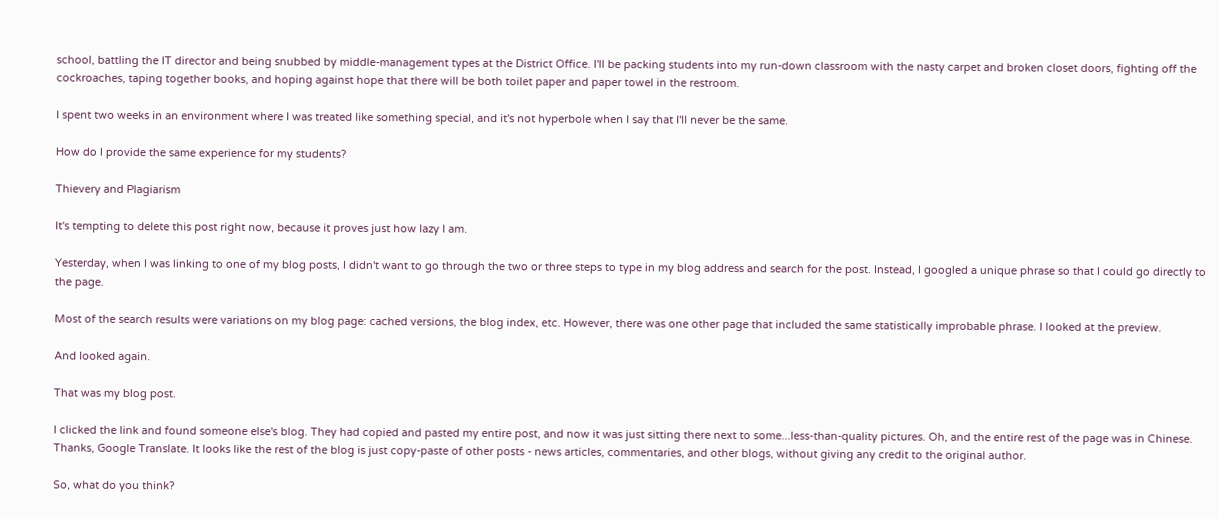school, battling the IT director and being snubbed by middle-management types at the District Office. I'll be packing students into my run-down classroom with the nasty carpet and broken closet doors, fighting off the cockroaches, taping together books, and hoping against hope that there will be both toilet paper and paper towel in the restroom.

I spent two weeks in an environment where I was treated like something special, and it's not hyperbole when I say that I'll never be the same.

How do I provide the same experience for my students?

Thievery and Plagiarism

It's tempting to delete this post right now, because it proves just how lazy I am.

Yesterday, when I was linking to one of my blog posts, I didn't want to go through the two or three steps to type in my blog address and search for the post. Instead, I googled a unique phrase so that I could go directly to the page.

Most of the search results were variations on my blog page: cached versions, the blog index, etc. However, there was one other page that included the same statistically improbable phrase. I looked at the preview.

And looked again.

That was my blog post.

I clicked the link and found someone else's blog. They had copied and pasted my entire post, and now it was just sitting there next to some...less-than-quality pictures. Oh, and the entire rest of the page was in Chinese. Thanks, Google Translate. It looks like the rest of the blog is just copy-paste of other posts - news articles, commentaries, and other blogs, without giving any credit to the original author.

So, what do you think?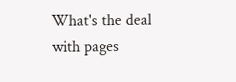What's the deal with pages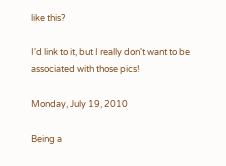like this?

I'd link to it, but I really don't want to be associated with those pics!

Monday, July 19, 2010

Being a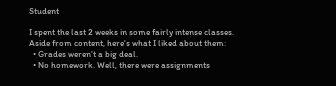Student

I spent the last 2 weeks in some fairly intense classes. Aside from content, here's what I liked about them:
  • Grades weren't a big deal.
  • No homework. Well, there were assignments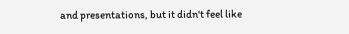and presentations, but it didn't feel like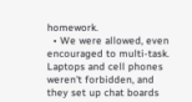homework.
  • We were allowed, even encouraged to multi-task. Laptops and cell phones weren't forbidden, and they set up chat boards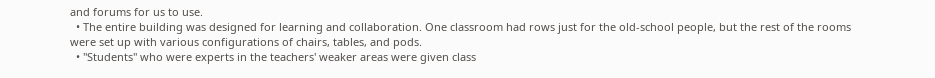and forums for us to use.
  • The entire building was designed for learning and collaboration. One classroom had rows just for the old-school people, but the rest of the rooms were set up with various configurations of chairs, tables, and pods.
  • "Students" who were experts in the teachers' weaker areas were given class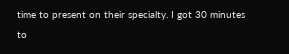time to present on their specialty. I got 30 minutes to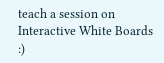teach a session on Interactive White Boards :)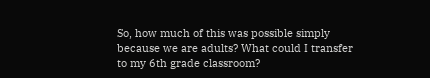So, how much of this was possible simply because we are adults? What could I transfer to my 6th grade classroom?